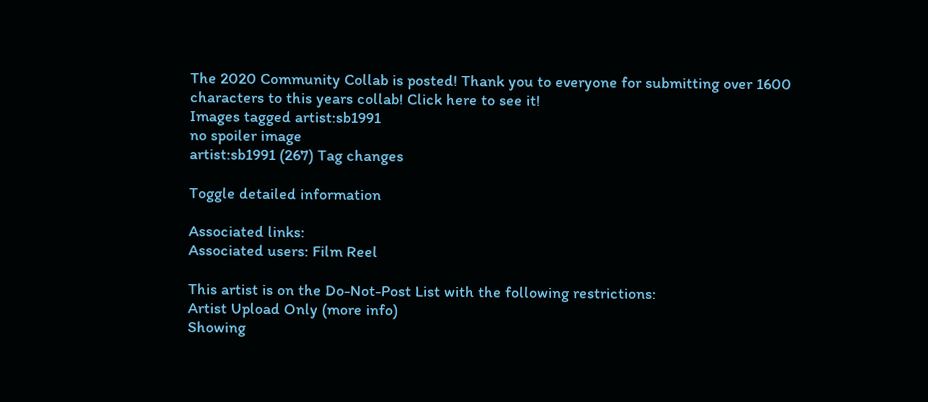The 2020 Community Collab is posted! Thank you to everyone for submitting over 1600 characters to this years collab! Click here to see it!
Images tagged artist:sb1991
no spoiler image
artist:sb1991 (267) Tag changes

Toggle detailed information

Associated links:
Associated users: Film Reel

This artist is on the Do-Not-Post List with the following restrictions:
Artist Upload Only (more info)
Showing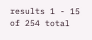results 1 - 15 of 254 total